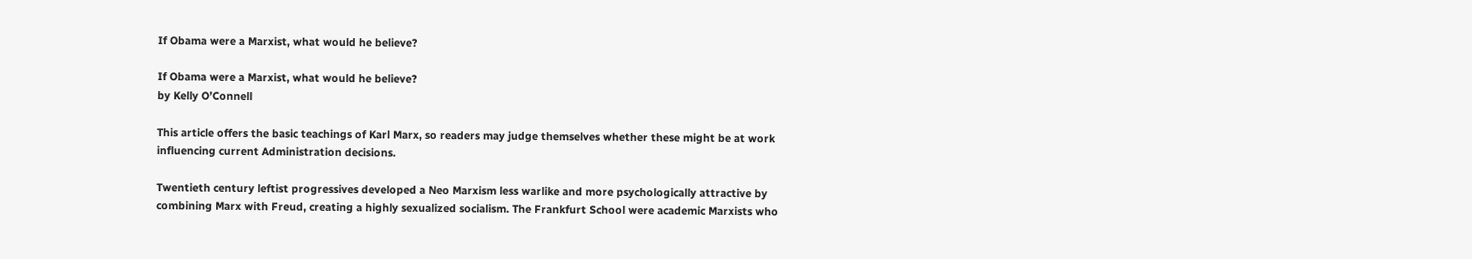If Obama were a Marxist, what would he believe?

If Obama were a Marxist, what would he believe?
by Kelly O’Connell

This article offers the basic teachings of Karl Marx, so readers may judge themselves whether these might be at work influencing current Administration decisions.

Twentieth century leftist progressives developed a Neo Marxism less warlike and more psychologically attractive by combining Marx with Freud, creating a highly sexualized socialism. The Frankfurt School were academic Marxists who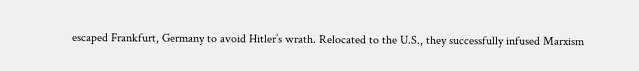escaped Frankfurt, Germany to avoid Hitler’s wrath. Relocated to the U.S., they successfully infused Marxism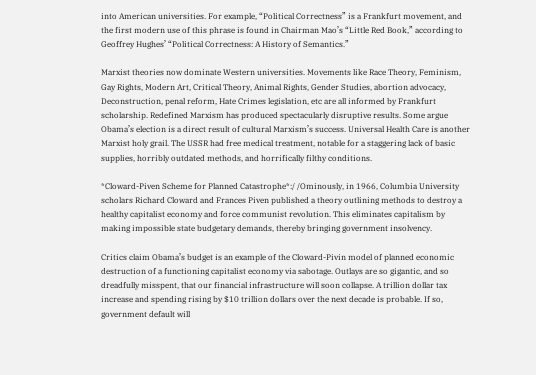into American universities. For example, “Political Correctness” is a Frankfurt movement, and the first modern use of this phrase is found in Chairman Mao’s “Little Red Book,” according to Geoffrey Hughes’ “Political Correctness: A History of Semantics.”

Marxist theories now dominate Western universities. Movements like Race Theory, Feminism, Gay Rights, Modern Art, Critical Theory, Animal Rights, Gender Studies, abortion advocacy, Deconstruction, penal reform, Hate Crimes legislation, etc are all informed by Frankfurt scholarship. Redefined Marxism has produced spectacularly disruptive results. Some argue Obama’s election is a direct result of cultural Marxism’s success. Universal Health Care is another Marxist holy grail. The USSR had free medical treatment, notable for a staggering lack of basic supplies, horribly outdated methods, and horrifically filthy conditions.

*Cloward-Piven Scheme for Planned Catastrophe*:/ /Ominously, in 1966, Columbia University scholars Richard Cloward and Frances Piven published a theory outlining methods to destroy a healthy capitalist economy and force communist revolution. This eliminates capitalism by making impossible state budgetary demands, thereby bringing government insolvency.

Critics claim Obama’s budget is an example of the Cloward-Pivin model of planned economic destruction of a functioning capitalist economy via sabotage. Outlays are so gigantic, and so dreadfully misspent, that our financial infrastructure will soon collapse. A trillion dollar tax increase and spending rising by $10 trillion dollars over the next decade is probable. If so, government default will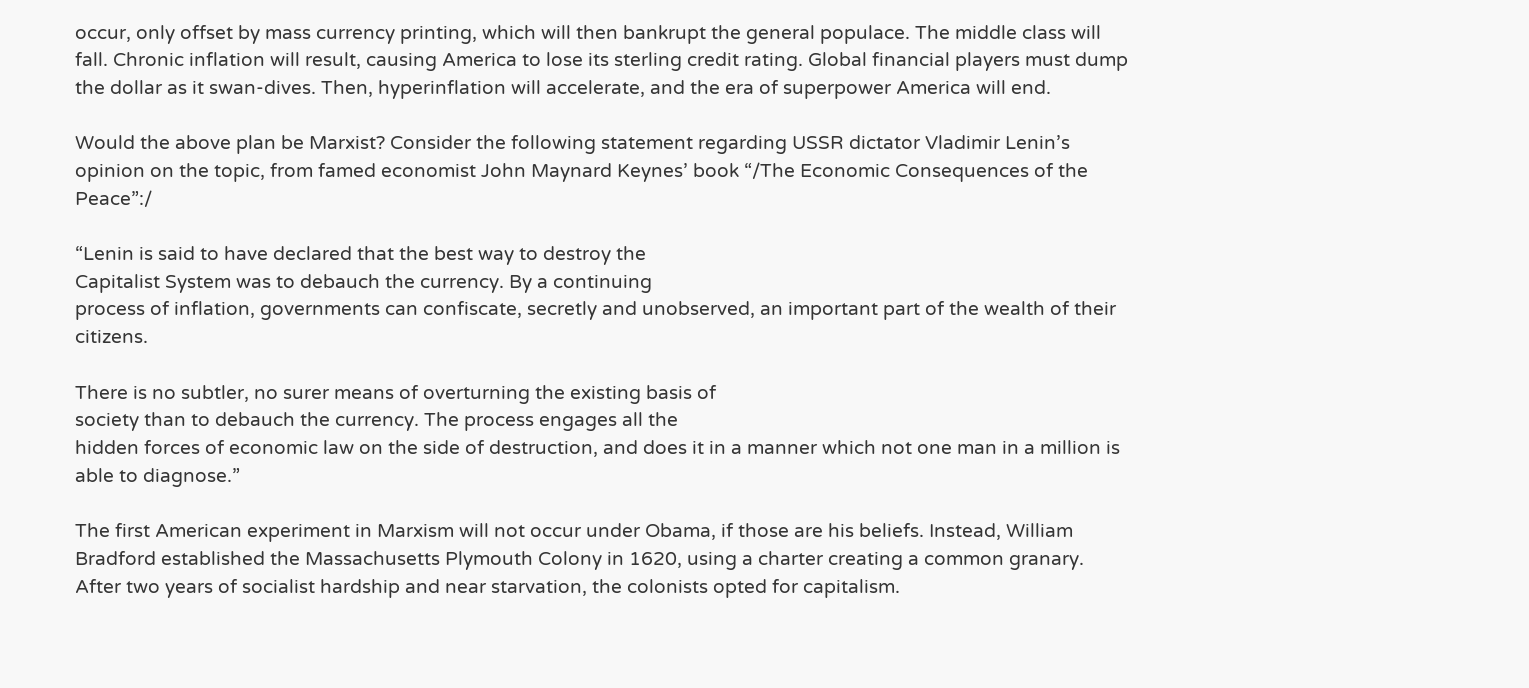occur, only offset by mass currency printing, which will then bankrupt the general populace. The middle class will fall. Chronic inflation will result, causing America to lose its sterling credit rating. Global financial players must dump the dollar as it swan-dives. Then, hyperinflation will accelerate, and the era of superpower America will end.

Would the above plan be Marxist? Consider the following statement regarding USSR dictator Vladimir Lenin’s opinion on the topic, from famed economist John Maynard Keynes’ book “/The Economic Consequences of the Peace”:/

“Lenin is said to have declared that the best way to destroy the
Capitalist System was to debauch the currency. By a continuing
process of inflation, governments can confiscate, secretly and unobserved, an important part of the wealth of their citizens.

There is no subtler, no surer means of overturning the existing basis of
society than to debauch the currency. The process engages all the
hidden forces of economic law on the side of destruction, and does it in a manner which not one man in a million is able to diagnose.”

The first American experiment in Marxism will not occur under Obama, if those are his beliefs. Instead, William Bradford established the Massachusetts Plymouth Colony in 1620, using a charter creating a common granary. After two years of socialist hardship and near starvation, the colonists opted for capitalism.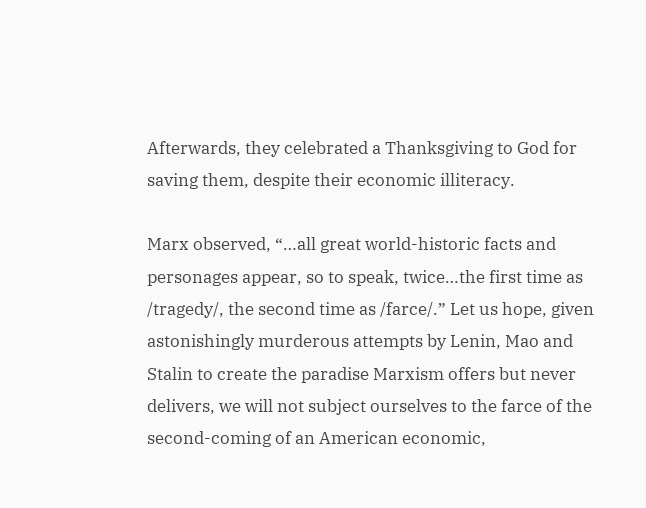Afterwards, they celebrated a Thanksgiving to God for saving them, despite their economic illiteracy.

Marx observed, “…all great world-historic facts and personages appear, so to speak, twice…the first time as /tragedy/, the second time as /farce/.” Let us hope, given astonishingly murderous attempts by Lenin, Mao and Stalin to create the paradise Marxism offers but never delivers, we will not subject ourselves to the farce of the second-coming of an American economic,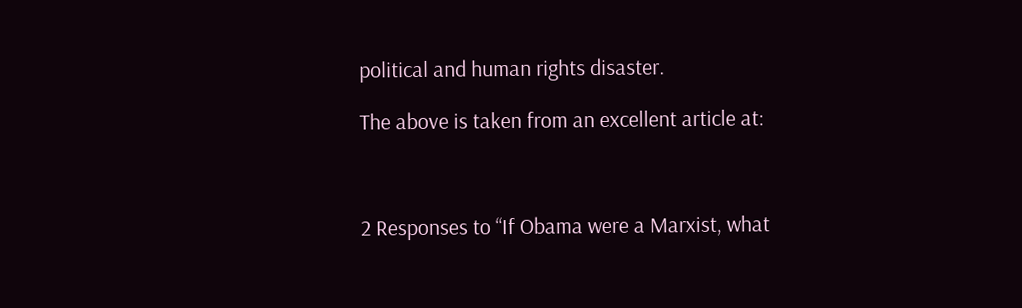political and human rights disaster.

The above is taken from an excellent article at:



2 Responses to “If Obama were a Marxist, what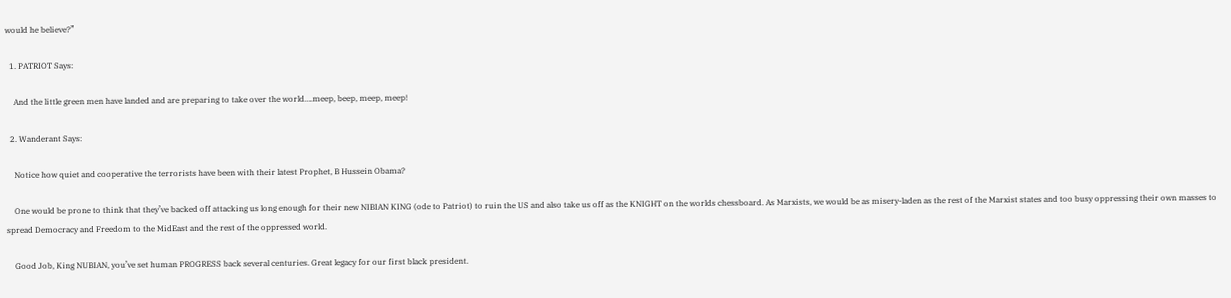would he believe?”

  1. PATRIOT Says:

    And the little green men have landed and are preparing to take over the world….meep, beep, meep, meep!

  2. Wanderant Says:

    Notice how quiet and cooperative the terrorists have been with their latest Prophet, B Hussein Obama?

    One would be prone to think that they’ve backed off attacking us long enough for their new NIBIAN KING (ode to Patriot) to ruin the US and also take us off as the KNIGHT on the worlds chessboard. As Marxists, we would be as misery-laden as the rest of the Marxist states and too busy oppressing their own masses to spread Democracy and Freedom to the MidEast and the rest of the oppressed world.

    Good Job, King NUBIAN, you’ve set human PROGRESS back several centuries. Great legacy for our first black president.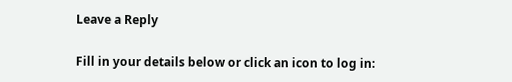Leave a Reply

Fill in your details below or click an icon to log in: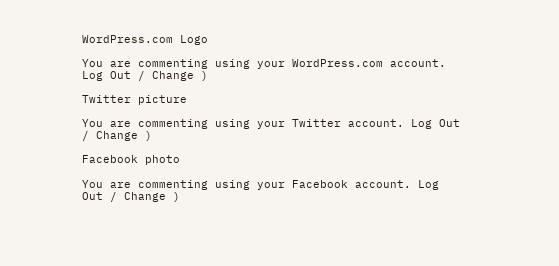WordPress.com Logo

You are commenting using your WordPress.com account. Log Out / Change )

Twitter picture

You are commenting using your Twitter account. Log Out / Change )

Facebook photo

You are commenting using your Facebook account. Log Out / Change )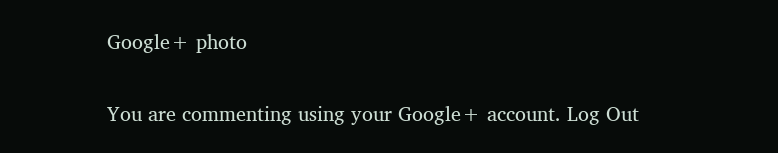Google+ photo

You are commenting using your Google+ account. Log Out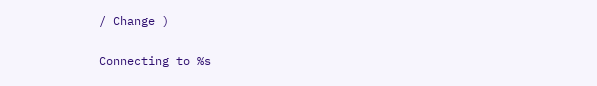/ Change )

Connecting to %s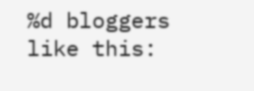%d bloggers like this: